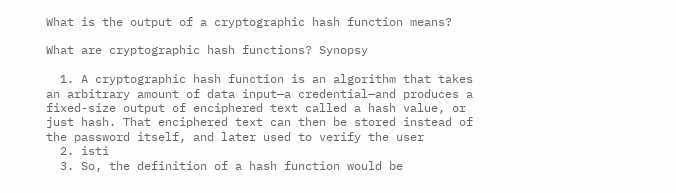What is the output of a cryptographic hash function means?

What are cryptographic hash functions? Synopsy

  1. A cryptographic hash function is an algorithm that takes an arbitrary amount of data input—a credential—and produces a fixed-size output of enciphered text called a hash value, or just hash. That enciphered text can then be stored instead of the password itself, and later used to verify the user
  2. isti
  3. So, the definition of a hash function would be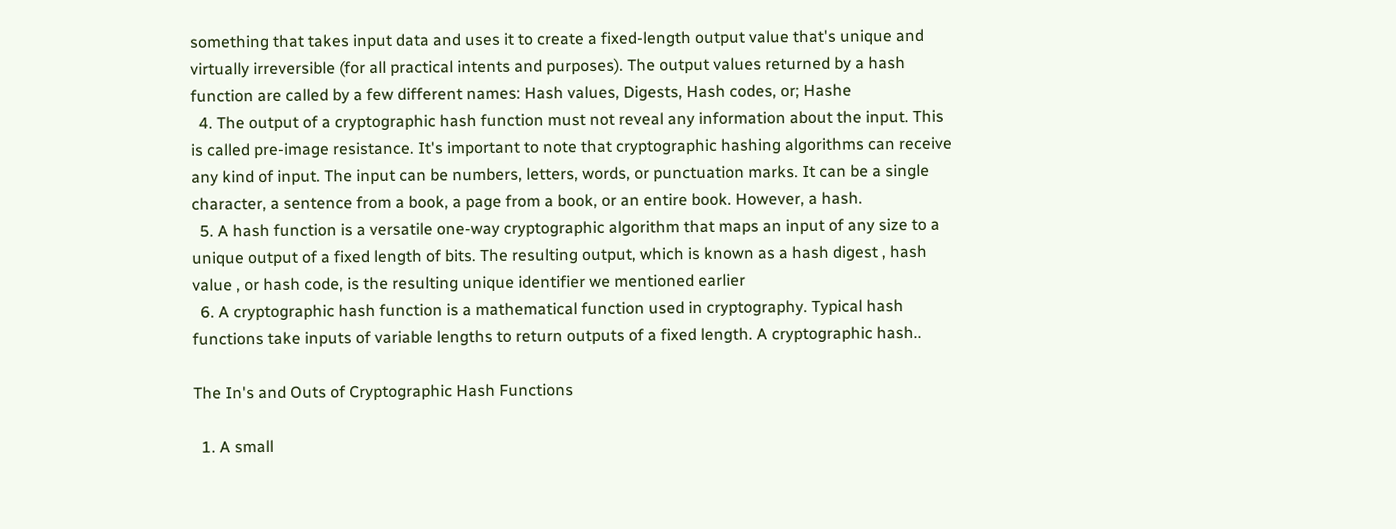something that takes input data and uses it to create a fixed-length output value that's unique and virtually irreversible (for all practical intents and purposes). The output values returned by a hash function are called by a few different names: Hash values, Digests, Hash codes, or; Hashe
  4. The output of a cryptographic hash function must not reveal any information about the input. This is called pre-image resistance. It's important to note that cryptographic hashing algorithms can receive any kind of input. The input can be numbers, letters, words, or punctuation marks. It can be a single character, a sentence from a book, a page from a book, or an entire book. However, a hash.
  5. A hash function is a versatile one-way cryptographic algorithm that maps an input of any size to a unique output of a fixed length of bits. The resulting output, which is known as a hash digest , hash value , or hash code, is the resulting unique identifier we mentioned earlier
  6. A cryptographic hash function is a mathematical function used in cryptography. Typical hash functions take inputs of variable lengths to return outputs of a fixed length. A cryptographic hash..

The In's and Outs of Cryptographic Hash Functions

  1. A small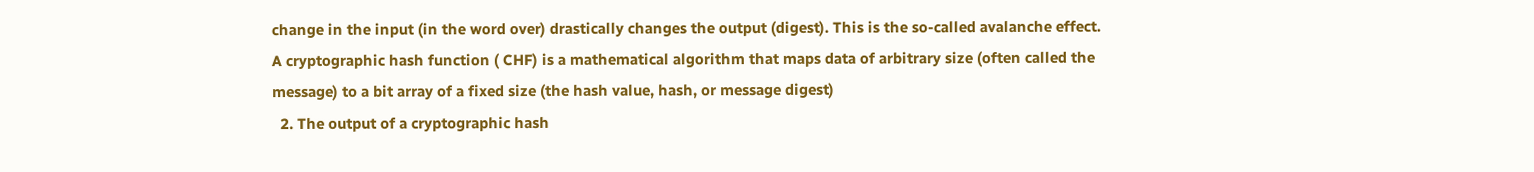change in the input (in the word over) drastically changes the output (digest). This is the so-called avalanche effect. A cryptographic hash function ( CHF) is a mathematical algorithm that maps data of arbitrary size (often called the message) to a bit array of a fixed size (the hash value, hash, or message digest)
  2. The output of a cryptographic hash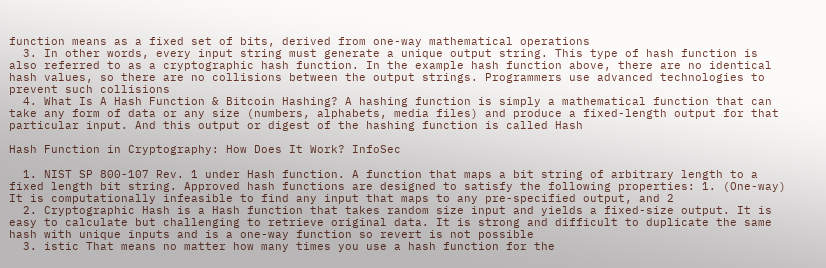function means as a fixed set of bits, derived from one-way mathematical operations
  3. In other words, every input string must generate a unique output string. This type of hash function is also referred to as a cryptographic hash function. In the example hash function above, there are no identical hash values, so there are no collisions between the output strings. Programmers use advanced technologies to prevent such collisions
  4. What Is A Hash Function & Bitcoin Hashing? A hashing function is simply a mathematical function that can take any form of data or any size (numbers, alphabets, media files) and produce a fixed-length output for that particular input. And this output or digest of the hashing function is called Hash

Hash Function in Cryptography: How Does It Work? InfoSec

  1. NIST SP 800-107 Rev. 1 under Hash function. A function that maps a bit string of arbitrary length to a fixed length bit string. Approved hash functions are designed to satisfy the following properties: 1. (One-way) It is computationally infeasible to find any input that maps to any pre-specified output, and 2
  2. Cryptographic Hash is a Hash function that takes random size input and yields a fixed-size output. It is easy to calculate but challenging to retrieve original data. It is strong and difficult to duplicate the same hash with unique inputs and is a one-way function so revert is not possible
  3. istic That means no matter how many times you use a hash function for the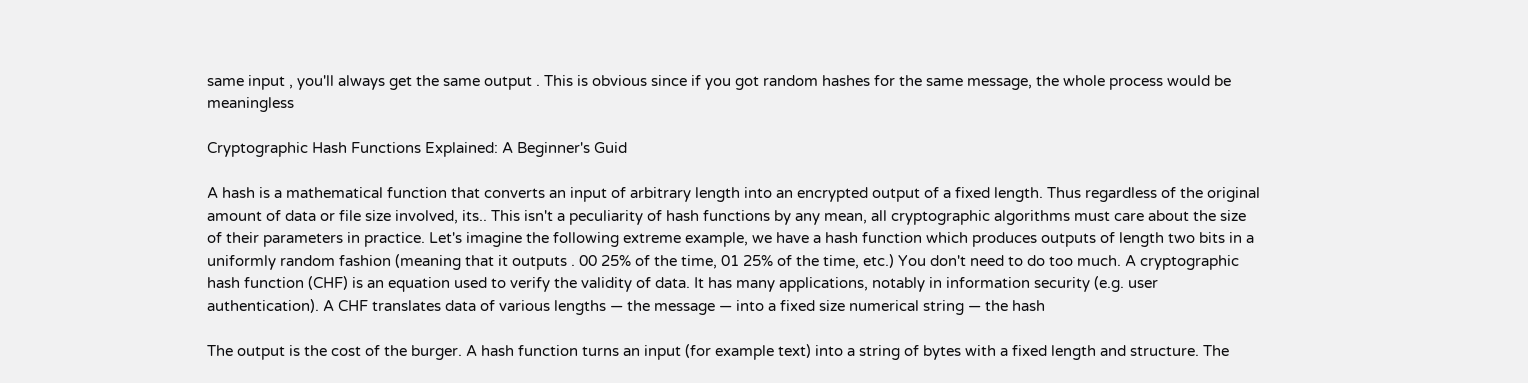same input , you'll always get the same output . This is obvious since if you got random hashes for the same message, the whole process would be meaningless

Cryptographic Hash Functions Explained: A Beginner's Guid

A hash is a mathematical function that converts an input of arbitrary length into an encrypted output of a fixed length. Thus regardless of the original amount of data or file size involved, its.. This isn't a peculiarity of hash functions by any mean, all cryptographic algorithms must care about the size of their parameters in practice. Let's imagine the following extreme example, we have a hash function which produces outputs of length two bits in a uniformly random fashion (meaning that it outputs . 00 25% of the time, 01 25% of the time, etc.) You don't need to do too much. A cryptographic hash function (CHF) is an equation used to verify the validity of data. It has many applications, notably in information security (e.g. user authentication). A CHF translates data of various lengths — the message — into a fixed size numerical string — the hash

The output is the cost of the burger. A hash function turns an input (for example text) into a string of bytes with a fixed length and structure. The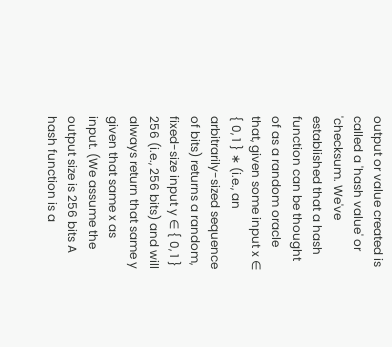output or value created is called a 'hash value' or 'checksum. We've established that a hash function can be thought of as a random oracle that, given some input x ∈ { 0, 1 } ∗ (i.e., an arbitrarily-sized sequence of bits) returns a random, fixed-size input y ∈ { 0, 1 } 256 (i.e., 256 bits) and will always return that same y given that same x as input. (We assume the output size is 256 bits A hash function is a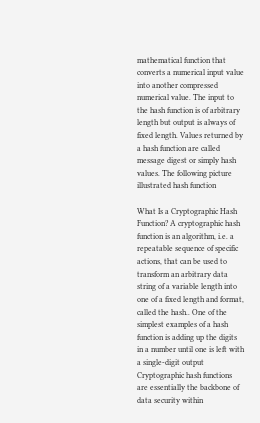mathematical function that converts a numerical input value into another compressed numerical value. The input to the hash function is of arbitrary length but output is always of fixed length. Values returned by a hash function are called message digest or simply hash values. The following picture illustrated hash function

What Is a Cryptographic Hash Function? A cryptographic hash function is an algorithm, i.e. a repeatable sequence of specific actions, that can be used to transform an arbitrary data string of a variable length into one of a fixed length and format, called the hash.. One of the simplest examples of a hash function is adding up the digits in a number until one is left with a single-digit output Cryptographic hash functions are essentially the backbone of data security within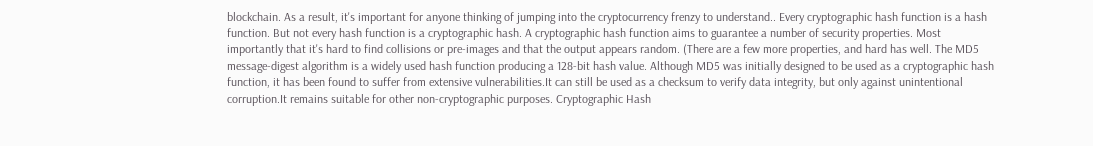blockchain. As a result, it's important for anyone thinking of jumping into the cryptocurrency frenzy to understand.. Every cryptographic hash function is a hash function. But not every hash function is a cryptographic hash. A cryptographic hash function aims to guarantee a number of security properties. Most importantly that it's hard to find collisions or pre-images and that the output appears random. (There are a few more properties, and hard has well. The MD5 message-digest algorithm is a widely used hash function producing a 128-bit hash value. Although MD5 was initially designed to be used as a cryptographic hash function, it has been found to suffer from extensive vulnerabilities.It can still be used as a checksum to verify data integrity, but only against unintentional corruption.It remains suitable for other non-cryptographic purposes. Cryptographic Hash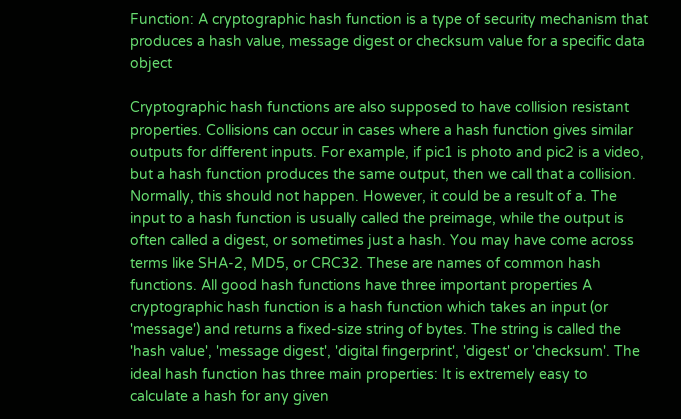Function: A cryptographic hash function is a type of security mechanism that produces a hash value, message digest or checksum value for a specific data object

Cryptographic hash functions are also supposed to have collision resistant properties. Collisions can occur in cases where a hash function gives similar outputs for different inputs. For example, if pic1 is photo and pic2 is a video, but a hash function produces the same output, then we call that a collision. Normally, this should not happen. However, it could be a result of a. The input to a hash function is usually called the preimage, while the output is often called a digest, or sometimes just a hash. You may have come across terms like SHA-2, MD5, or CRC32. These are names of common hash functions. All good hash functions have three important properties A cryptographic hash function is a hash function which takes an input (or 'message') and returns a fixed-size string of bytes. The string is called the 'hash value', 'message digest', 'digital fingerprint', 'digest' or 'checksum'. The ideal hash function has three main properties: It is extremely easy to calculate a hash for any given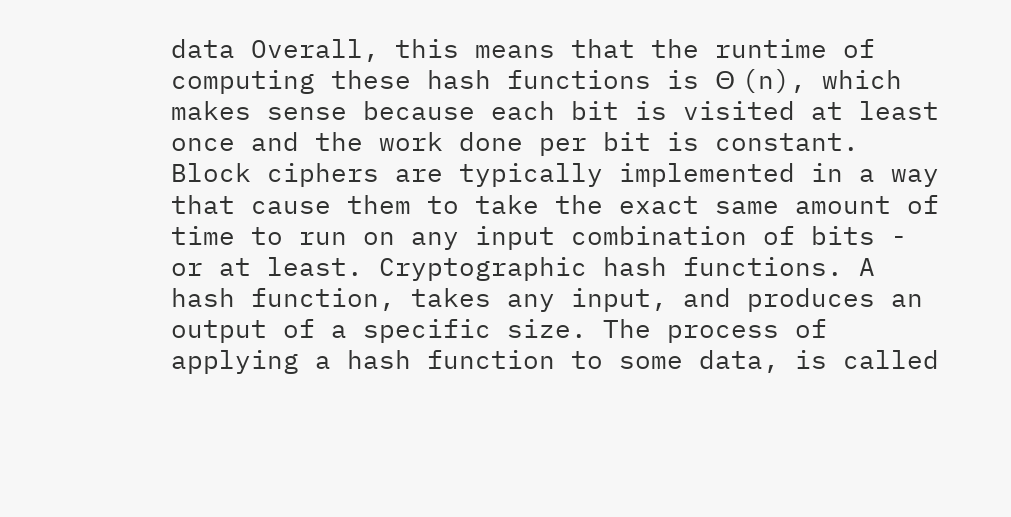data Overall, this means that the runtime of computing these hash functions is Θ (n), which makes sense because each bit is visited at least once and the work done per bit is constant. Block ciphers are typically implemented in a way that cause them to take the exact same amount of time to run on any input combination of bits - or at least. Cryptographic hash functions. A hash function, takes any input, and produces an output of a specific size. The process of applying a hash function to some data, is called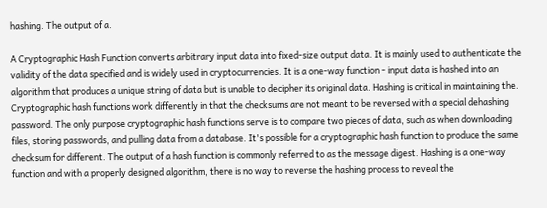hashing. The output of a.

A Cryptographic Hash Function converts arbitrary input data into fixed-size output data. It is mainly used to authenticate the validity of the data specified and is widely used in cryptocurrencies. It is a one-way function - input data is hashed into an algorithm that produces a unique string of data but is unable to decipher its original data. Hashing is critical in maintaining the. Cryptographic hash functions work differently in that the checksums are not meant to be reversed with a special dehashing password. The only purpose cryptographic hash functions serve is to compare two pieces of data, such as when downloading files, storing passwords, and pulling data from a database. It's possible for a cryptographic hash function to produce the same checksum for different. The output of a hash function is commonly referred to as the message digest. Hashing is a one-way function and with a properly designed algorithm, there is no way to reverse the hashing process to reveal the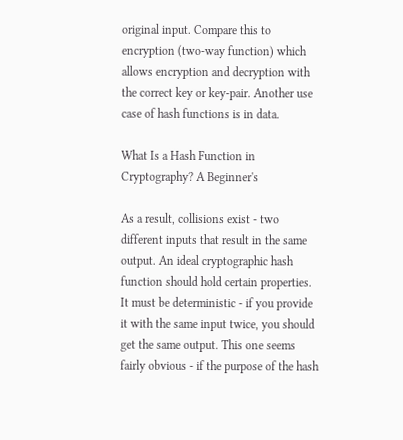original input. Compare this to encryption (two-way function) which allows encryption and decryption with the correct key or key-pair. Another use case of hash functions is in data.

What Is a Hash Function in Cryptography? A Beginner's

As a result, collisions exist - two different inputs that result in the same output. An ideal cryptographic hash function should hold certain properties. It must be deterministic - if you provide it with the same input twice, you should get the same output. This one seems fairly obvious - if the purpose of the hash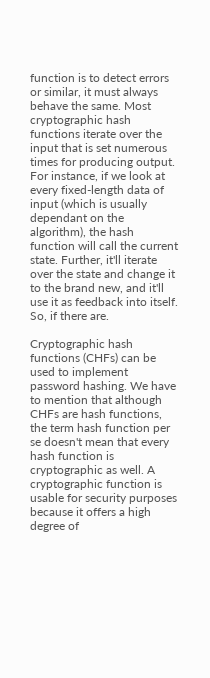function is to detect errors or similar, it must always behave the same. Most cryptographic hash functions iterate over the input that is set numerous times for producing output. For instance, if we look at every fixed-length data of input (which is usually dependant on the algorithm), the hash function will call the current state. Further, it'll iterate over the state and change it to the brand new, and it'll use it as feedback into itself. So, if there are.

Cryptographic hash functions (CHFs) can be used to implement password hashing. We have to mention that although CHFs are hash functions, the term hash function per se doesn't mean that every hash function is cryptographic as well. A cryptographic function is usable for security purposes because it offers a high degree of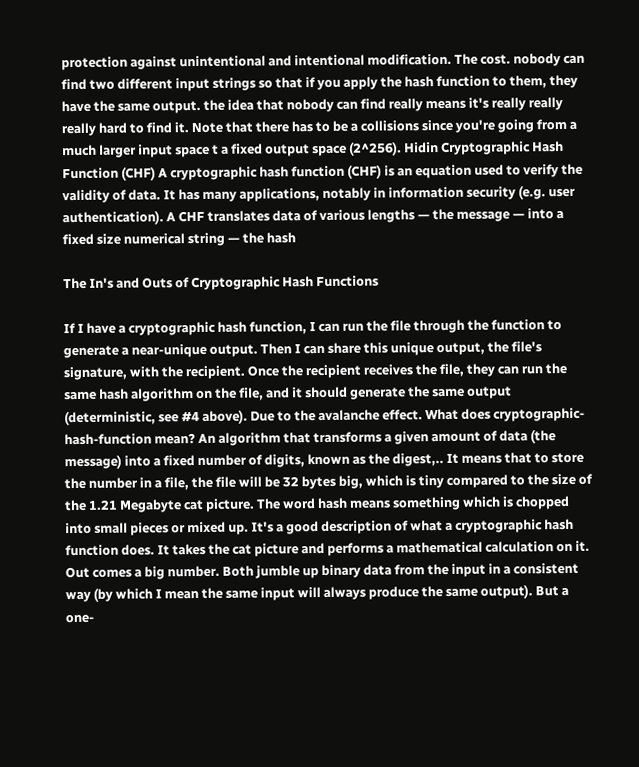protection against unintentional and intentional modification. The cost. nobody can find two different input strings so that if you apply the hash function to them, they have the same output. the idea that nobody can find really means it's really really really hard to find it. Note that there has to be a collisions since you're going from a much larger input space t a fixed output space (2^256). Hidin Cryptographic Hash Function (CHF) A cryptographic hash function (CHF) is an equation used to verify the validity of data. It has many applications, notably in information security (e.g. user authentication). A CHF translates data of various lengths — the message — into a fixed size numerical string — the hash

The In's and Outs of Cryptographic Hash Functions

If I have a cryptographic hash function, I can run the file through the function to generate a near-unique output. Then I can share this unique output, the file's signature, with the recipient. Once the recipient receives the file, they can run the same hash algorithm on the file, and it should generate the same output (deterministic, see #4 above). Due to the avalanche effect. What does cryptographic-hash-function mean? An algorithm that transforms a given amount of data (the message) into a fixed number of digits, known as the digest,.. It means that to store the number in a file, the file will be 32 bytes big, which is tiny compared to the size of the 1.21 Megabyte cat picture. The word hash means something which is chopped into small pieces or mixed up. It's a good description of what a cryptographic hash function does. It takes the cat picture and performs a mathematical calculation on it. Out comes a big number. Both jumble up binary data from the input in a consistent way (by which I mean the same input will always produce the same output). But a one-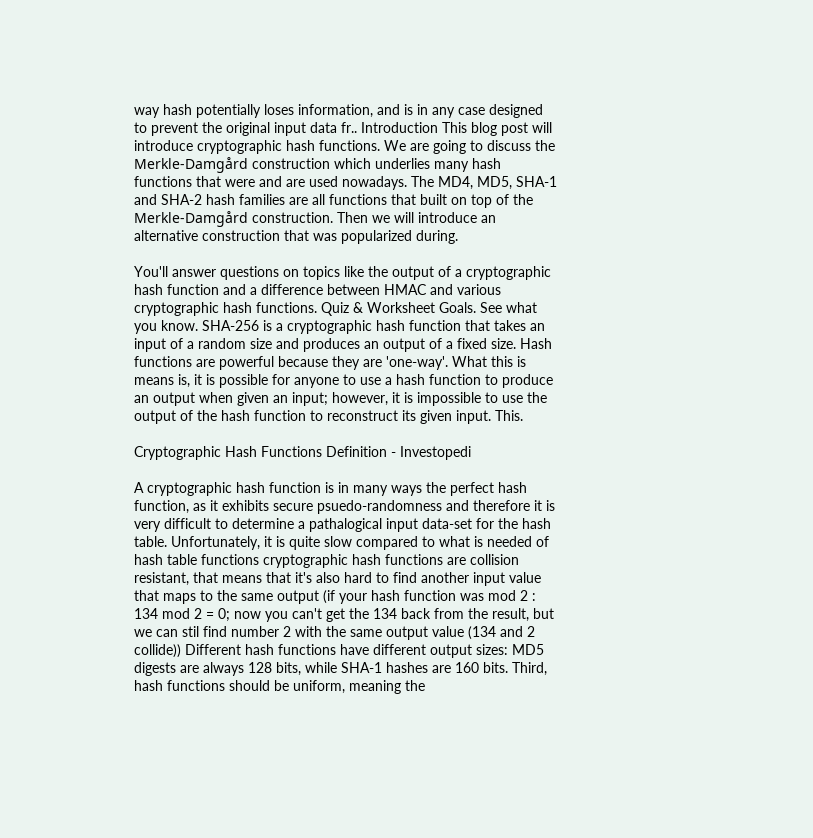way hash potentially loses information, and is in any case designed to prevent the original input data fr.. Introduction This blog post will introduce cryptographic hash functions. We are going to discuss the Merkle-Damgård construction which underlies many hash functions that were and are used nowadays. The MD4, MD5, SHA-1 and SHA-2 hash families are all functions that built on top of the Merkle-Damgård construction. Then we will introduce an alternative construction that was popularized during.

You'll answer questions on topics like the output of a cryptographic hash function and a difference between HMAC and various cryptographic hash functions. Quiz & Worksheet Goals. See what you know. SHA-256 is a cryptographic hash function that takes an input of a random size and produces an output of a fixed size. Hash functions are powerful because they are 'one-way'. What this is means is, it is possible for anyone to use a hash function to produce an output when given an input; however, it is impossible to use the output of the hash function to reconstruct its given input. This.

Cryptographic Hash Functions Definition - Investopedi

A cryptographic hash function is in many ways the perfect hash function, as it exhibits secure psuedo-randomness and therefore it is very difficult to determine a pathalogical input data-set for the hash table. Unfortunately, it is quite slow compared to what is needed of hash table functions cryptographic hash functions are collision resistant, that means that it's also hard to find another input value that maps to the same output (if your hash function was mod 2 : 134 mod 2 = 0; now you can't get the 134 back from the result, but we can stil find number 2 with the same output value (134 and 2 collide)) Different hash functions have different output sizes: MD5 digests are always 128 bits, while SHA-1 hashes are 160 bits. Third, hash functions should be uniform, meaning the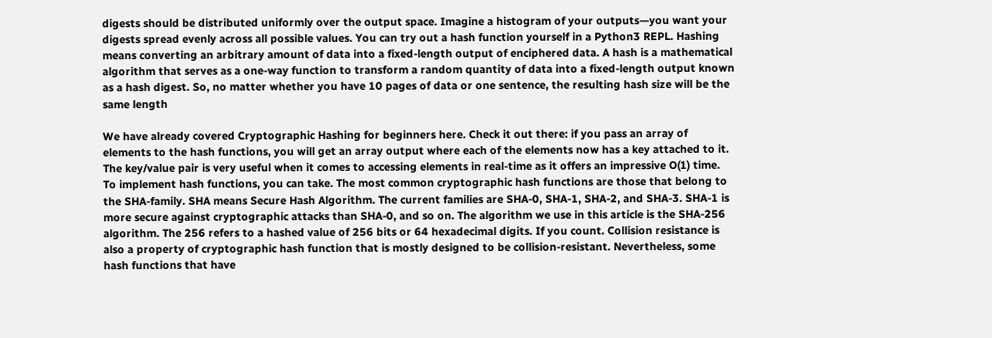digests should be distributed uniformly over the output space. Imagine a histogram of your outputs—you want your digests spread evenly across all possible values. You can try out a hash function yourself in a Python3 REPL. Hashing means converting an arbitrary amount of data into a fixed-length output of enciphered data. A hash is a mathematical algorithm that serves as a one-way function to transform a random quantity of data into a fixed-length output known as a hash digest. So, no matter whether you have 10 pages of data or one sentence, the resulting hash size will be the same length

We have already covered Cryptographic Hashing for beginners here. Check it out there: if you pass an array of elements to the hash functions, you will get an array output where each of the elements now has a key attached to it. The key/value pair is very useful when it comes to accessing elements in real-time as it offers an impressive O(1) time. To implement hash functions, you can take. The most common cryptographic hash functions are those that belong to the SHA-family. SHA means Secure Hash Algorithm. The current families are SHA-0, SHA-1, SHA-2, and SHA-3. SHA-1 is more secure against cryptographic attacks than SHA-0, and so on. The algorithm we use in this article is the SHA-256 algorithm. The 256 refers to a hashed value of 256 bits or 64 hexadecimal digits. If you count. Collision resistance is also a property of cryptographic hash function that is mostly designed to be collision-resistant. Nevertheless, some hash functions that have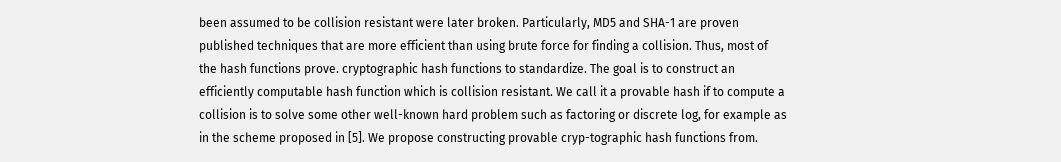been assumed to be collision resistant were later broken. Particularly, MD5 and SHA-1 are proven published techniques that are more efficient than using brute force for finding a collision. Thus, most of the hash functions prove. cryptographic hash functions to standardize. The goal is to construct an efficiently computable hash function which is collision resistant. We call it a provable hash if to compute a collision is to solve some other well-known hard problem such as factoring or discrete log, for example as in the scheme proposed in [5]. We propose constructing provable cryp-tographic hash functions from.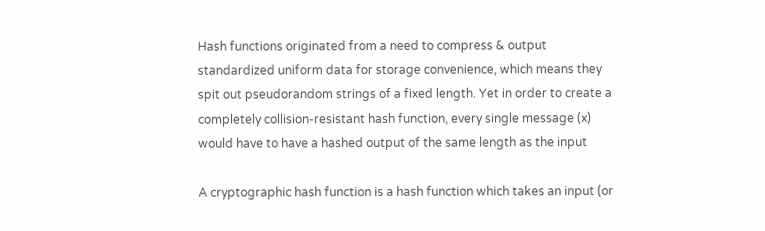Hash functions originated from a need to compress & output standardized uniform data for storage convenience, which means they spit out pseudorandom strings of a fixed length. Yet in order to create a completely collision-resistant hash function, every single message (x) would have to have a hashed output of the same length as the input

A cryptographic hash function is a hash function which takes an input (or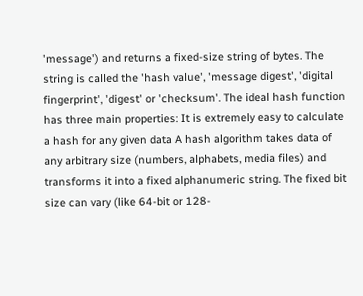'message') and returns a fixed-size string of bytes. The string is called the 'hash value', 'message digest', 'digital fingerprint', 'digest' or 'checksum'. The ideal hash function has three main properties: It is extremely easy to calculate a hash for any given data A hash algorithm takes data of any arbitrary size (numbers, alphabets, media files) and transforms it into a fixed alphanumeric string. The fixed bit size can vary (like 64-bit or 128-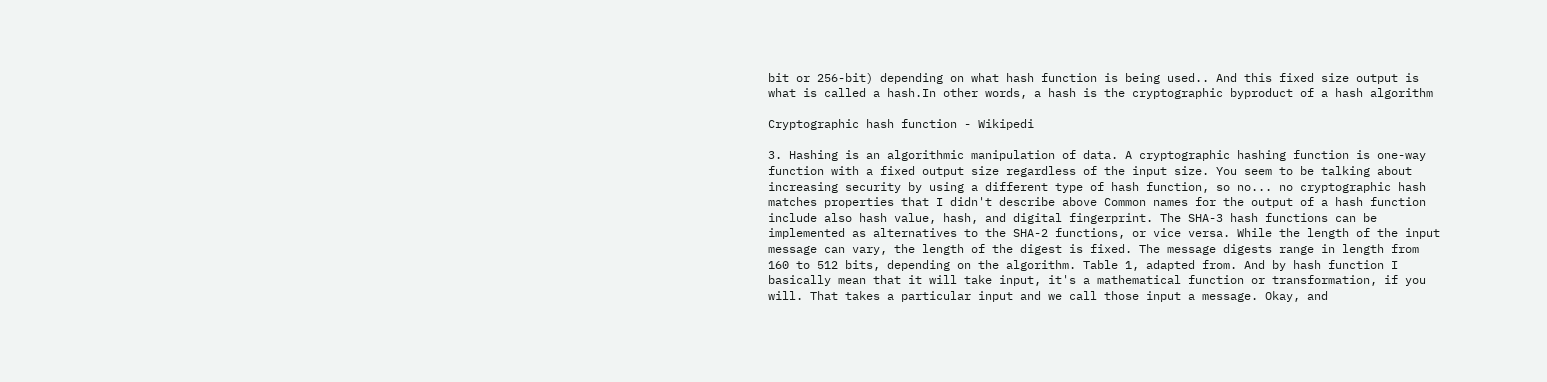bit or 256-bit) depending on what hash function is being used.. And this fixed size output is what is called a hash.In other words, a hash is the cryptographic byproduct of a hash algorithm

Cryptographic hash function - Wikipedi

3. Hashing is an algorithmic manipulation of data. A cryptographic hashing function is one-way function with a fixed output size regardless of the input size. You seem to be talking about increasing security by using a different type of hash function, so no... no cryptographic hash matches properties that I didn't describe above Common names for the output of a hash function include also hash value, hash, and digital fingerprint. The SHA-3 hash functions can be implemented as alternatives to the SHA-2 functions, or vice versa. While the length of the input message can vary, the length of the digest is fixed. The message digests range in length from 160 to 512 bits, depending on the algorithm. Table 1, adapted from. And by hash function I basically mean that it will take input, it's a mathematical function or transformation, if you will. That takes a particular input and we call those input a message. Okay, and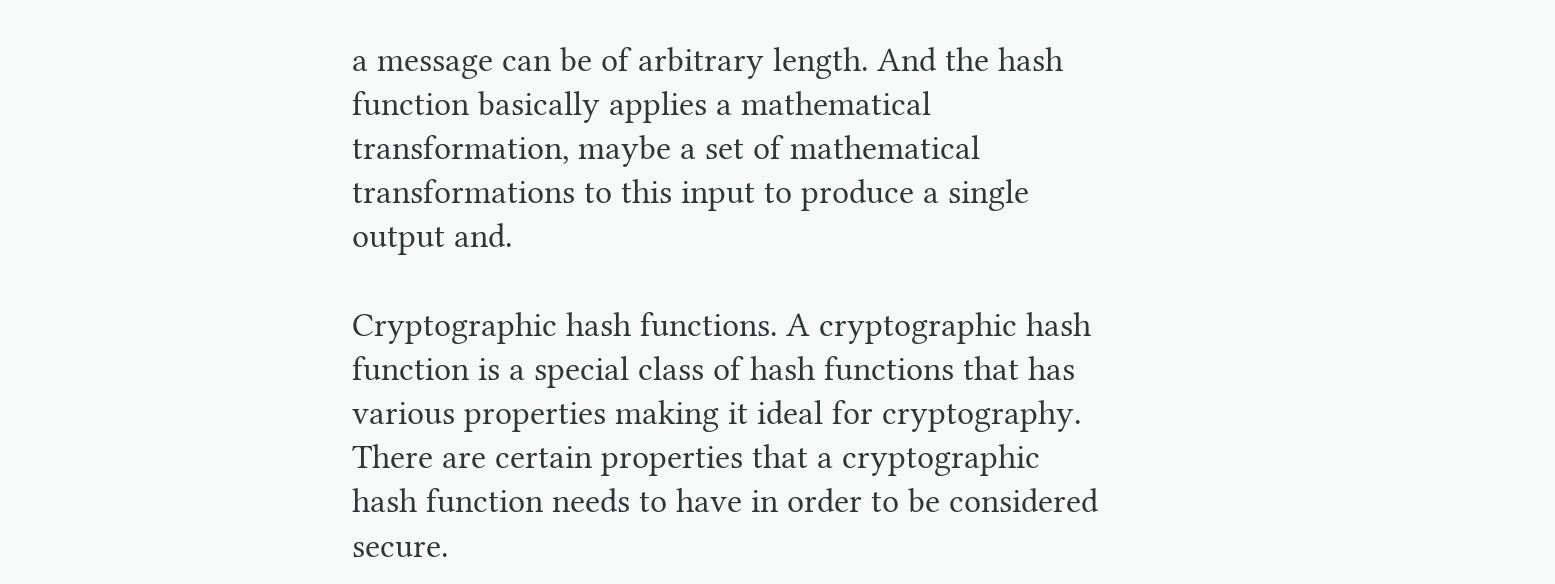a message can be of arbitrary length. And the hash function basically applies a mathematical transformation, maybe a set of mathematical transformations to this input to produce a single output and.

Cryptographic hash functions. A cryptographic hash function is a special class of hash functions that has various properties making it ideal for cryptography. There are certain properties that a cryptographic hash function needs to have in order to be considered secure.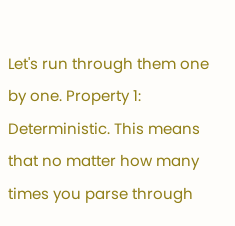Let's run through them one by one. Property 1: Deterministic. This means that no matter how many times you parse through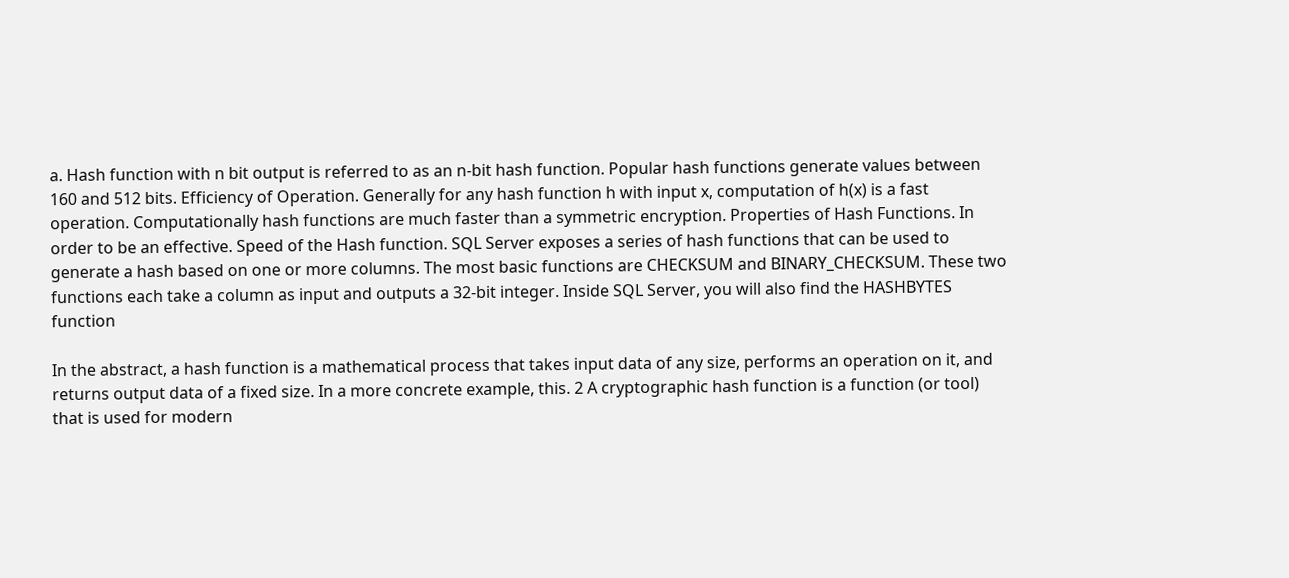a. Hash function with n bit output is referred to as an n-bit hash function. Popular hash functions generate values between 160 and 512 bits. Efficiency of Operation. Generally for any hash function h with input x, computation of h(x) is a fast operation. Computationally hash functions are much faster than a symmetric encryption. Properties of Hash Functions. In order to be an effective. Speed of the Hash function. SQL Server exposes a series of hash functions that can be used to generate a hash based on one or more columns. The most basic functions are CHECKSUM and BINARY_CHECKSUM. These two functions each take a column as input and outputs a 32-bit integer. Inside SQL Server, you will also find the HASHBYTES function

In the abstract, a hash function is a mathematical process that takes input data of any size, performs an operation on it, and returns output data of a fixed size. In a more concrete example, this. 2 A cryptographic hash function is a function (or tool) that is used for modern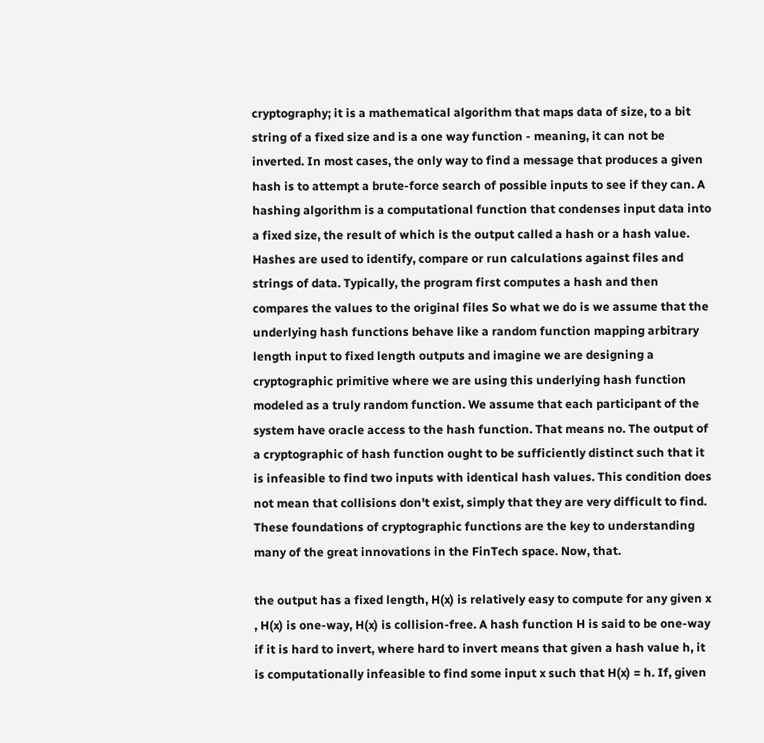cryptography; it is a mathematical algorithm that maps data of size, to a bit string of a fixed size and is a one way function - meaning, it can not be inverted. In most cases, the only way to find a message that produces a given hash is to attempt a brute-force search of possible inputs to see if they can. A hashing algorithm is a computational function that condenses input data into a fixed size, the result of which is the output called a hash or a hash value. Hashes are used to identify, compare or run calculations against files and strings of data. Typically, the program first computes a hash and then compares the values to the original files So what we do is we assume that the underlying hash functions behave like a random function mapping arbitrary length input to fixed length outputs and imagine we are designing a cryptographic primitive where we are using this underlying hash function modeled as a truly random function. We assume that each participant of the system have oracle access to the hash function. That means no. The output of a cryptographic of hash function ought to be sufficiently distinct such that it is infeasible to find two inputs with identical hash values. This condition does not mean that collisions don't exist, simply that they are very difficult to find. These foundations of cryptographic functions are the key to understanding many of the great innovations in the FinTech space. Now, that.

the output has a fixed length, H(x) is relatively easy to compute for any given x , H(x) is one-way, H(x) is collision-free. A hash function H is said to be one-way if it is hard to invert, where hard to invert means that given a hash value h, it is computationally infeasible to find some input x such that H(x) = h. If, given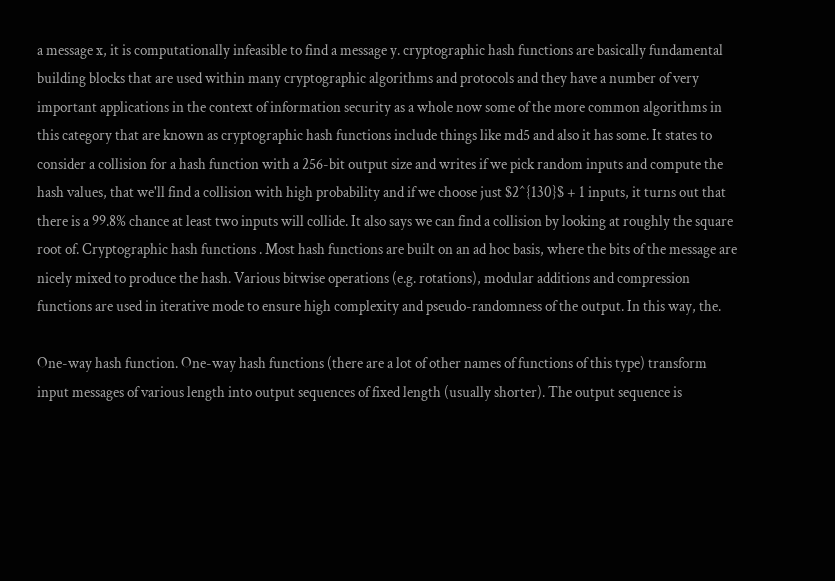a message x, it is computationally infeasible to find a message y. cryptographic hash functions are basically fundamental building blocks that are used within many cryptographic algorithms and protocols and they have a number of very important applications in the context of information security as a whole now some of the more common algorithms in this category that are known as cryptographic hash functions include things like md5 and also it has some. It states to consider a collision for a hash function with a 256-bit output size and writes if we pick random inputs and compute the hash values, that we'll find a collision with high probability and if we choose just $2^{130}$ + 1 inputs, it turns out that there is a 99.8% chance at least two inputs will collide. It also says we can find a collision by looking at roughly the square root of. Cryptographic hash functions . Most hash functions are built on an ad hoc basis, where the bits of the message are nicely mixed to produce the hash. Various bitwise operations (e.g. rotations), modular additions and compression functions are used in iterative mode to ensure high complexity and pseudo-randomness of the output. In this way, the.

One-way hash function. One-way hash functions (there are a lot of other names of functions of this type) transform input messages of various length into output sequences of fixed length (usually shorter). The output sequence is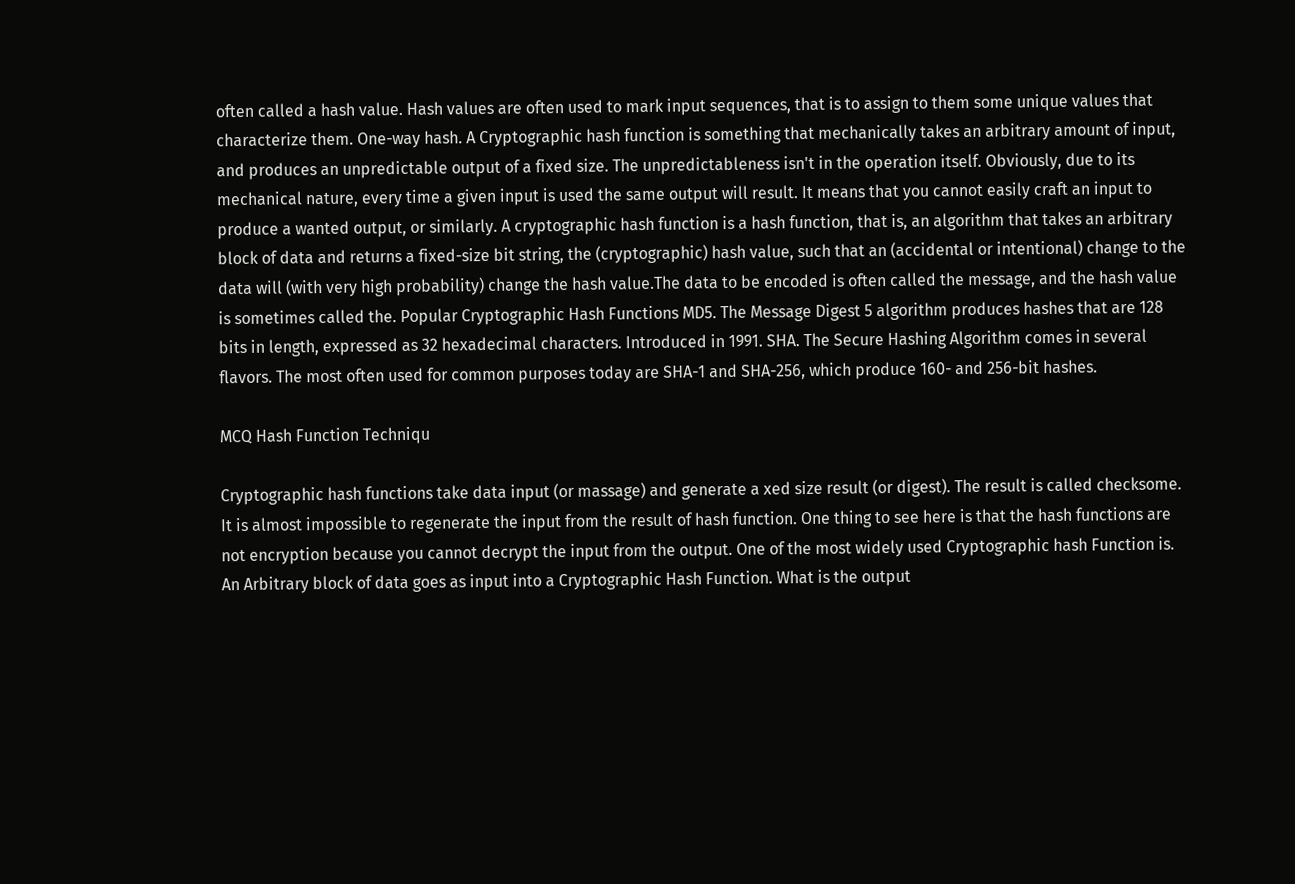often called a hash value. Hash values are often used to mark input sequences, that is to assign to them some unique values that characterize them. One-way hash. A Cryptographic hash function is something that mechanically takes an arbitrary amount of input, and produces an unpredictable output of a fixed size. The unpredictableness isn't in the operation itself. Obviously, due to its mechanical nature, every time a given input is used the same output will result. It means that you cannot easily craft an input to produce a wanted output, or similarly. A cryptographic hash function is a hash function, that is, an algorithm that takes an arbitrary block of data and returns a fixed-size bit string, the (cryptographic) hash value, such that an (accidental or intentional) change to the data will (with very high probability) change the hash value.The data to be encoded is often called the message, and the hash value is sometimes called the. Popular Cryptographic Hash Functions MD5. The Message Digest 5 algorithm produces hashes that are 128 bits in length, expressed as 32 hexadecimal characters. Introduced in 1991. SHA. The Secure Hashing Algorithm comes in several flavors. The most often used for common purposes today are SHA-1 and SHA-256, which produce 160- and 256-bit hashes.

MCQ Hash Function Techniqu

Cryptographic hash functions take data input (or massage) and generate a xed size result (or digest). The result is called checksome. It is almost impossible to regenerate the input from the result of hash function. One thing to see here is that the hash functions are not encryption because you cannot decrypt the input from the output. One of the most widely used Cryptographic hash Function is. An Arbitrary block of data goes as input into a Cryptographic Hash Function. What is the output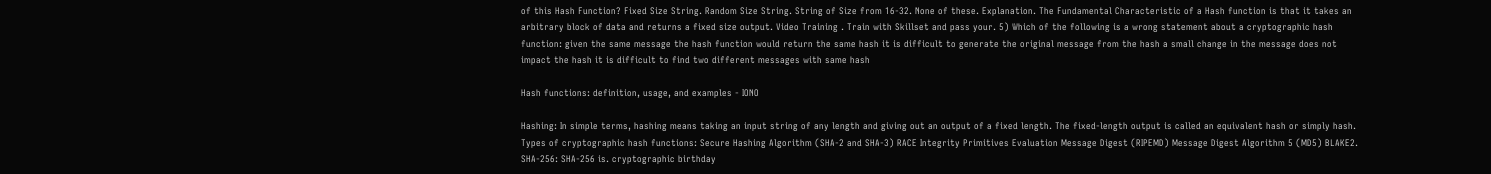of this Hash Function? Fixed Size String. Random Size String. String of Size from 16-32. None of these. Explanation. The Fundamental Characteristic of a Hash function is that it takes an arbitrary block of data and returns a fixed size output. Video Training . Train with Skillset and pass your. 5) Which of the following is a wrong statement about a cryptographic hash function: given the same message the hash function would return the same hash it is difficult to generate the original message from the hash a small change in the message does not impact the hash it is difficult to find two different messages with same hash

Hash functions: definition, usage, and examples - IONO

Hashing: In simple terms, hashing means taking an input string of any length and giving out an output of a fixed length. The fixed-length output is called an equivalent hash or simply hash. Types of cryptographic hash functions: Secure Hashing Algorithm (SHA-2 and SHA-3) RACE Integrity Primitives Evaluation Message Digest (RIPEMD) Message Digest Algorithm 5 (MD5) BLAKE2. SHA-256: SHA-256 is. cryptographic birthday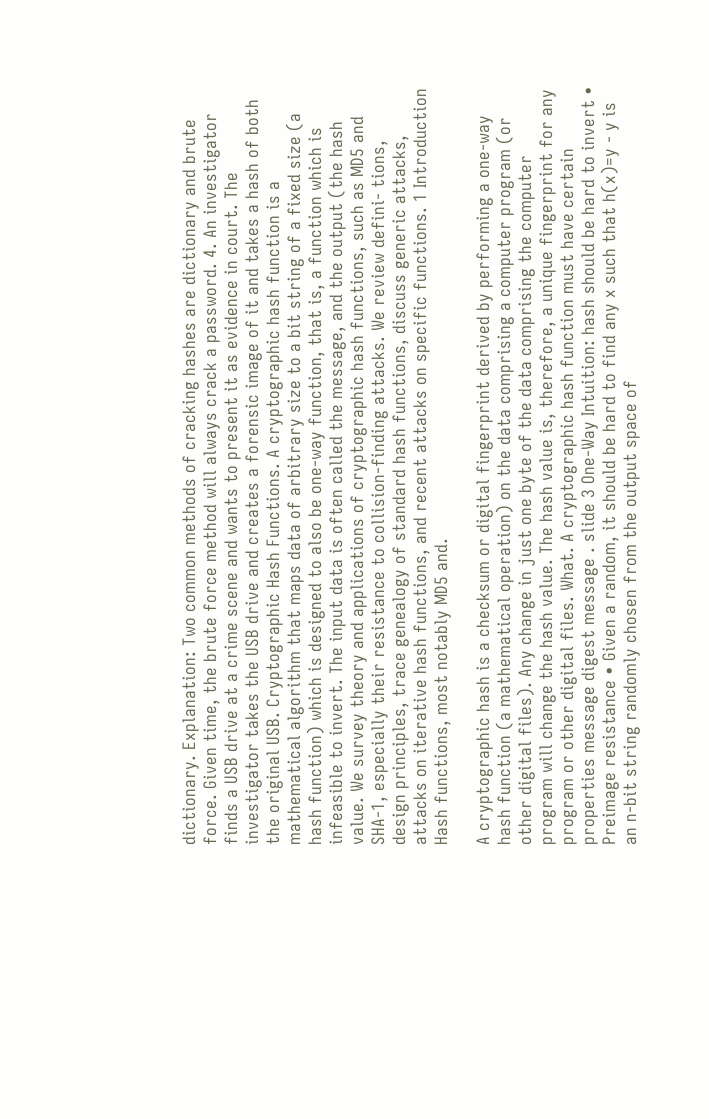dictionary. Explanation: Two common methods of cracking hashes are dictionary and brute force. Given time, the brute force method will always crack a password. 4. An investigator finds a USB drive at a crime scene and wants to present it as evidence in court. The investigator takes the USB drive and creates a forensic image of it and takes a hash of both the original USB. Cryptographic Hash Functions. A cryptographic hash function is a mathematical algorithm that maps data of arbitrary size to a bit string of a fixed size (a hash function) which is designed to also be one-way function, that is, a function which is infeasible to invert. The input data is often called the message, and the output (the hash value. We survey theory and applications of cryptographic hash functions, such as MD5 and SHA-1, especially their resistance to collision-finding attacks. We review defini- tions, design principles, trace genealogy of standard hash functions, discuss generic attacks, attacks on iterative hash functions, and recent attacks on specific functions. 1 Introduction Hash functions, most notably MD5 and.

A cryptographic hash is a checksum or digital fingerprint derived by performing a one-way hash function (a mathematical operation) on the data comprising a computer program (or other digital files). Any change in just one byte of the data comprising the computer program will change the hash value. The hash value is, therefore, a unique fingerprint for any program or other digital files. What. A cryptographic hash function must have certain properties message digest message . slide 3 One-Way Intuition: hash should be hard to invert • Preimage resistance • Given a random, it should be hard to find any x such that h(x)=y - y is an n-bit string randomly chosen from the output space of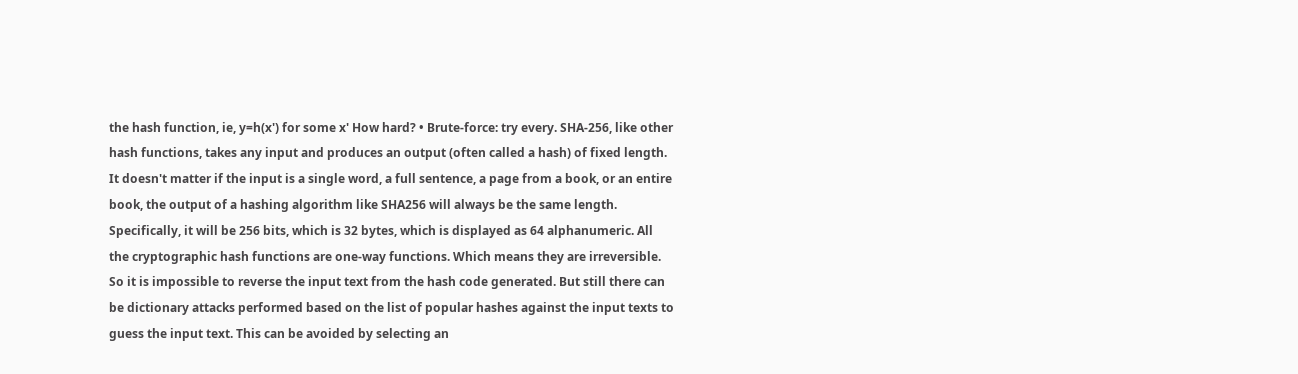the hash function, ie, y=h(x') for some x' How hard? • Brute-force: try every. SHA-256, like other hash functions, takes any input and produces an output (often called a hash) of fixed length. It doesn't matter if the input is a single word, a full sentence, a page from a book, or an entire book, the output of a hashing algorithm like SHA256 will always be the same length. Specifically, it will be 256 bits, which is 32 bytes, which is displayed as 64 alphanumeric. All the cryptographic hash functions are one-way functions. Which means they are irreversible. So it is impossible to reverse the input text from the hash code generated. But still there can be dictionary attacks performed based on the list of popular hashes against the input texts to guess the input text. This can be avoided by selecting an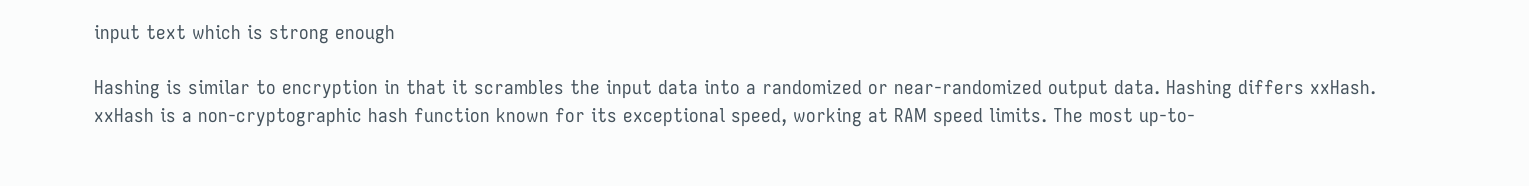input text which is strong enough

Hashing is similar to encryption in that it scrambles the input data into a randomized or near-randomized output data. Hashing differs xxHash. xxHash is a non-cryptographic hash function known for its exceptional speed, working at RAM speed limits. The most up-to-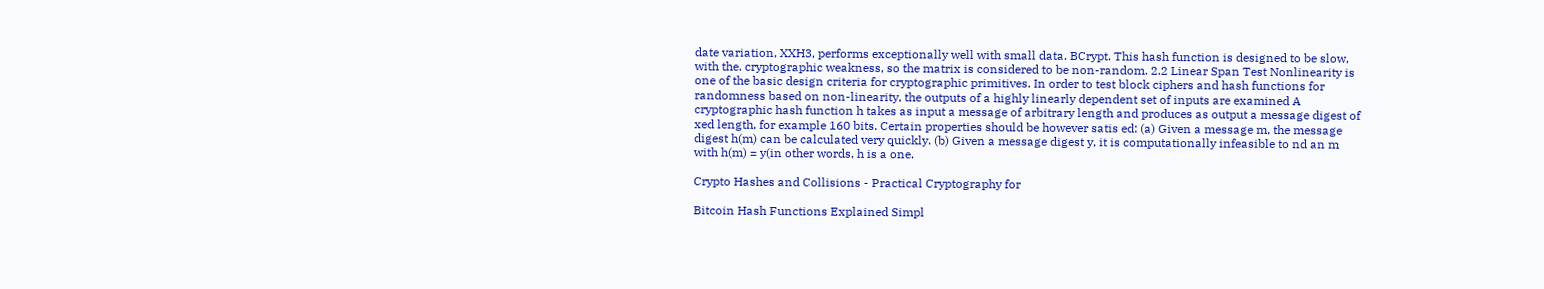date variation, XXH3, performs exceptionally well with small data. BCrypt. This hash function is designed to be slow, with the. cryptographic weakness, so the matrix is considered to be non-random. 2.2 Linear Span Test Nonlinearity is one of the basic design criteria for cryptographic primitives. In order to test block ciphers and hash functions for randomness based on non-linearity, the outputs of a highly linearly dependent set of inputs are examined A cryptographic hash function h takes as input a message of arbitrary length and produces as output a message digest of xed length, for example 160 bits. Certain properties should be however satis ed: (a) Given a message m, the message digest h(m) can be calculated very quickly. (b) Given a message digest y, it is computationally infeasible to nd an m with h(m) = y(in other words, h is a one.

Crypto Hashes and Collisions - Practical Cryptography for

Bitcoin Hash Functions Explained Simpl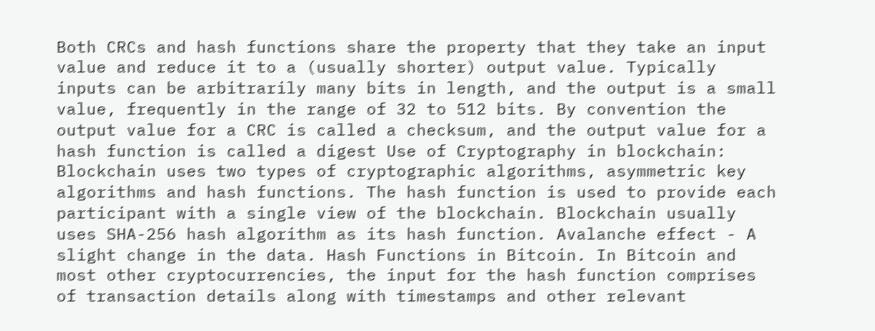Both CRCs and hash functions share the property that they take an input value and reduce it to a (usually shorter) output value. Typically inputs can be arbitrarily many bits in length, and the output is a small value, frequently in the range of 32 to 512 bits. By convention the output value for a CRC is called a checksum, and the output value for a hash function is called a digest Use of Cryptography in blockchain: Blockchain uses two types of cryptographic algorithms, asymmetric key algorithms and hash functions. The hash function is used to provide each participant with a single view of the blockchain. Blockchain usually uses SHA-256 hash algorithm as its hash function. Avalanche effect - A slight change in the data. Hash Functions in Bitcoin. In Bitcoin and most other cryptocurrencies, the input for the hash function comprises of transaction details along with timestamps and other relevant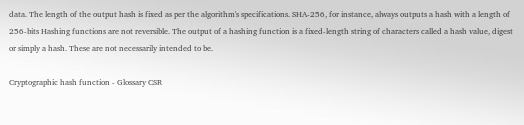data. The length of the output hash is fixed as per the algorithm's specifications. SHA-256, for instance, always outputs a hash with a length of 256-bits Hashing functions are not reversible. The output of a hashing function is a fixed-length string of characters called a hash value, digest or simply a hash. These are not necessarily intended to be.

Cryptographic hash function - Glossary CSR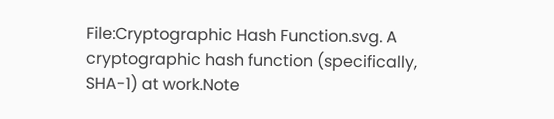File:Cryptographic Hash Function.svg. A cryptographic hash function (specifically, SHA-1) at work.Note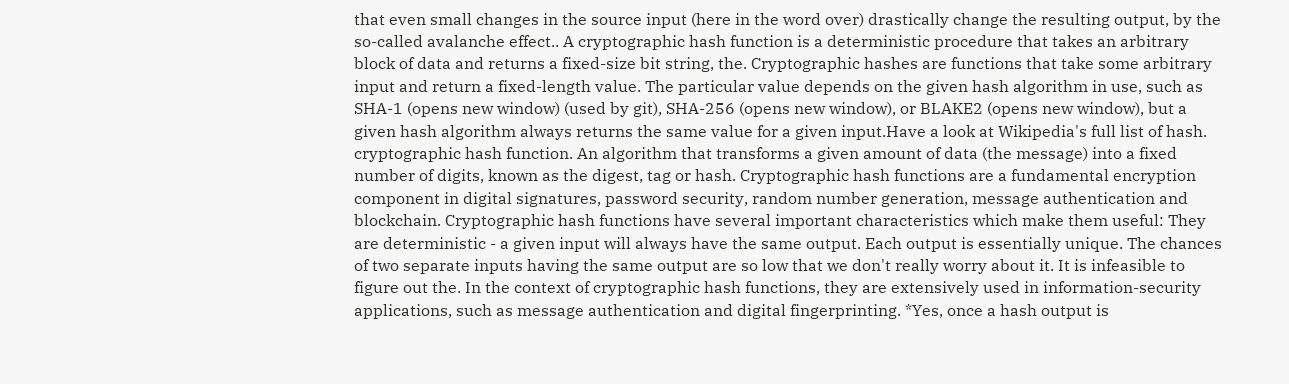that even small changes in the source input (here in the word over) drastically change the resulting output, by the so-called avalanche effect.. A cryptographic hash function is a deterministic procedure that takes an arbitrary block of data and returns a fixed-size bit string, the. Cryptographic hashes are functions that take some arbitrary input and return a fixed-length value. The particular value depends on the given hash algorithm in use, such as SHA-1 (opens new window) (used by git), SHA-256 (opens new window), or BLAKE2 (opens new window), but a given hash algorithm always returns the same value for a given input.Have a look at Wikipedia's full list of hash. cryptographic hash function. An algorithm that transforms a given amount of data (the message) into a fixed number of digits, known as the digest, tag or hash. Cryptographic hash functions are a fundamental encryption component in digital signatures, password security, random number generation, message authentication and blockchain. Cryptographic hash functions have several important characteristics which make them useful: They are deterministic - a given input will always have the same output. Each output is essentially unique. The chances of two separate inputs having the same output are so low that we don't really worry about it. It is infeasible to figure out the. In the context of cryptographic hash functions, they are extensively used in information-security applications, such as message authentication and digital fingerprinting. *Yes, once a hash output is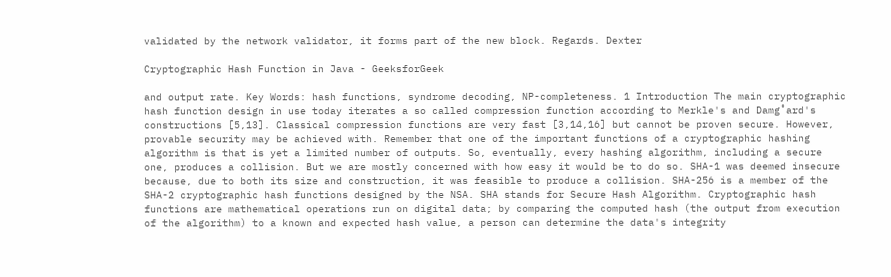validated by the network validator, it forms part of the new block. Regards. Dexter

Cryptographic Hash Function in Java - GeeksforGeek

and output rate. Key Words: hash functions, syndrome decoding, NP-completeness. 1 Introduction The main cryptographic hash function design in use today iterates a so called compression function according to Merkle's and Damg˚ard's constructions [5,13]. Classical compression functions are very fast [3,14,16] but cannot be proven secure. However, provable security may be achieved with. Remember that one of the important functions of a cryptographic hashing algorithm is that is yet a limited number of outputs. So, eventually, every hashing algorithm, including a secure one, produces a collision. But we are mostly concerned with how easy it would be to do so. SHA-1 was deemed insecure because, due to both its size and construction, it was feasible to produce a collision. SHA-256 is a member of the SHA-2 cryptographic hash functions designed by the NSA. SHA stands for Secure Hash Algorithm. Cryptographic hash functions are mathematical operations run on digital data; by comparing the computed hash (the output from execution of the algorithm) to a known and expected hash value, a person can determine the data's integrity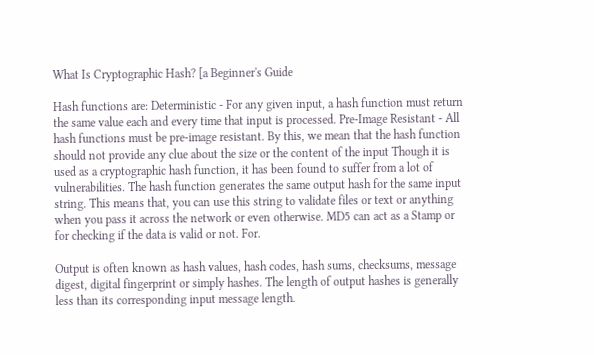What Is Cryptographic Hash? [a Beginner's Guide

Hash functions are: Deterministic - For any given input, a hash function must return the same value each and every time that input is processed. Pre-Image Resistant - All hash functions must be pre-image resistant. By this, we mean that the hash function should not provide any clue about the size or the content of the input Though it is used as a cryptographic hash function, it has been found to suffer from a lot of vulnerabilities. The hash function generates the same output hash for the same input string. This means that, you can use this string to validate files or text or anything when you pass it across the network or even otherwise. MD5 can act as a Stamp or for checking if the data is valid or not. For.

Output is often known as hash values, hash codes, hash sums, checksums, message digest, digital fingerprint or simply hashes. The length of output hashes is generally less than its corresponding input message length.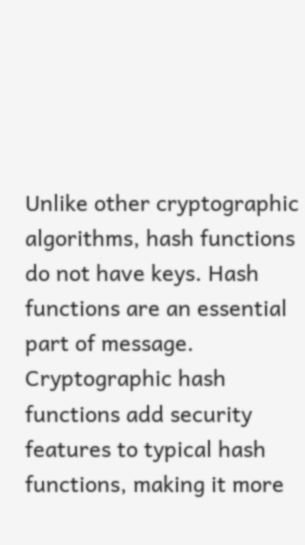Unlike other cryptographic algorithms, hash functions do not have keys. Hash functions are an essential part of message. Cryptographic hash functions add security features to typical hash functions, making it more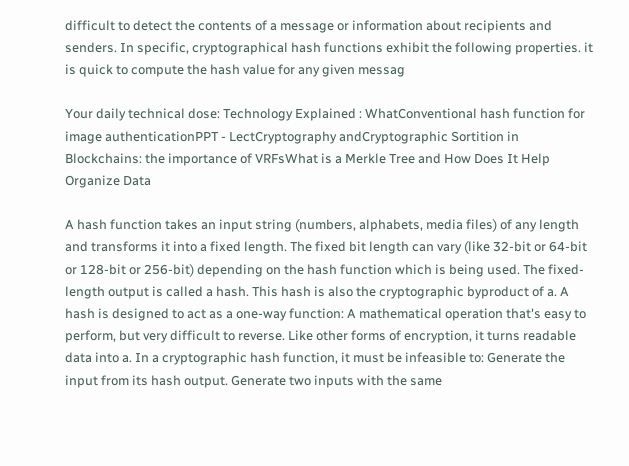difficult to detect the contents of a message or information about recipients and senders. In specific, cryptographical hash functions exhibit the following properties. it is quick to compute the hash value for any given messag

Your daily technical dose: Technology Explained : WhatConventional hash function for image authenticationPPT - LectCryptography andCryptographic Sortition in Blockchains: the importance of VRFsWhat is a Merkle Tree and How Does It Help Organize Data

A hash function takes an input string (numbers, alphabets, media files) of any length and transforms it into a fixed length. The fixed bit length can vary (like 32-bit or 64-bit or 128-bit or 256-bit) depending on the hash function which is being used. The fixed-length output is called a hash. This hash is also the cryptographic byproduct of a. A hash is designed to act as a one-way function: A mathematical operation that's easy to perform, but very difficult to reverse. Like other forms of encryption, it turns readable data into a. In a cryptographic hash function, it must be infeasible to: Generate the input from its hash output. Generate two inputs with the same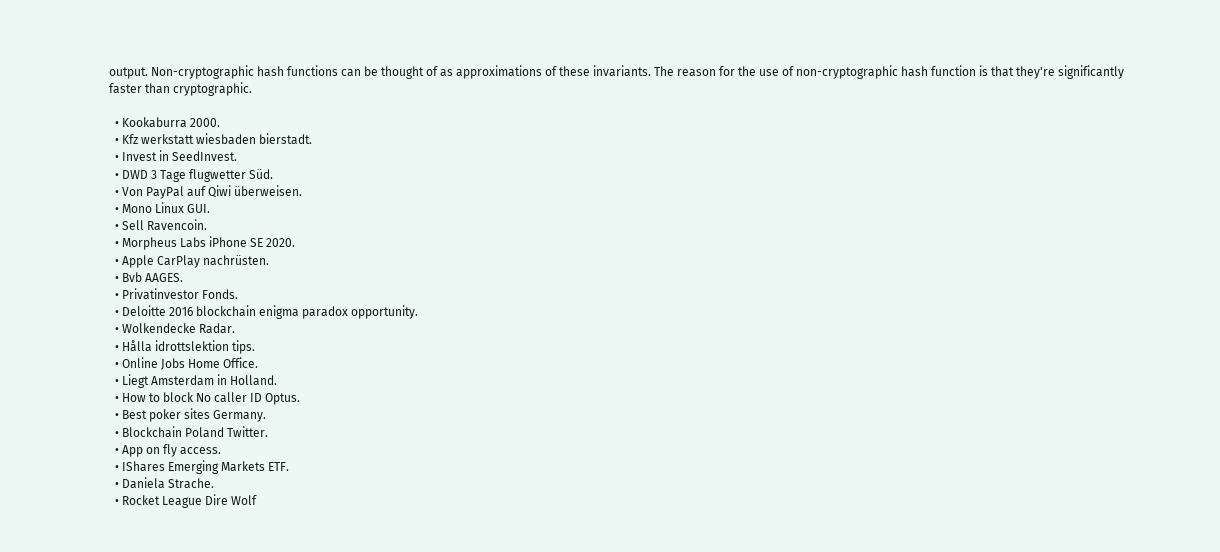output. Non-cryptographic hash functions can be thought of as approximations of these invariants. The reason for the use of non-cryptographic hash function is that they're significantly faster than cryptographic.

  • Kookaburra 2000.
  • Kfz werkstatt wiesbaden bierstadt.
  • Invest in SeedInvest.
  • DWD 3 Tage flugwetter Süd.
  • Von PayPal auf Qiwi überweisen.
  • Mono Linux GUI.
  • Sell Ravencoin.
  • Morpheus Labs iPhone SE 2020.
  • Apple CarPlay nachrüsten.
  • Bvb AAGES.
  • Privatinvestor Fonds.
  • Deloitte 2016 blockchain enigma paradox opportunity.
  • Wolkendecke Radar.
  • Hålla idrottslektion tips.
  • Online Jobs Home Office.
  • Liegt Amsterdam in Holland.
  • How to block No caller ID Optus.
  • Best poker sites Germany.
  • Blockchain Poland Twitter.
  • App on fly access.
  • IShares Emerging Markets ETF.
  • Daniela Strache.
  • Rocket League Dire Wolf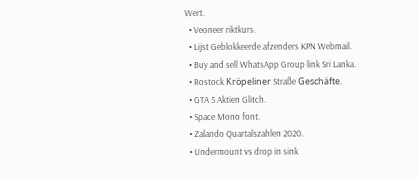Wert.
  • Veoneer riktkurs.
  • Lijst Geblokkeerde afzenders KPN Webmail.
  • Buy and sell WhatsApp Group link Sri Lanka.
  • Rostock Kröpeliner Straße Geschäfte.
  • GTA 5 Aktien Glitch.
  • Space Mono font.
  • Zalando Quartalszahlen 2020.
  • Undermount vs drop in sink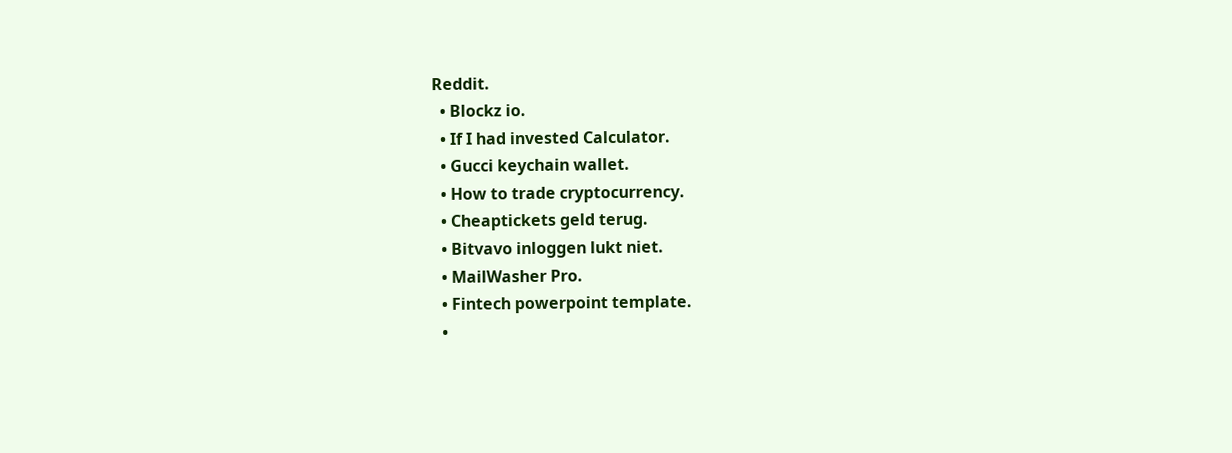Reddit.
  • Blockz io.
  • If I had invested Calculator.
  • Gucci keychain wallet.
  • How to trade cryptocurrency.
  • Cheaptickets geld terug.
  • Bitvavo inloggen lukt niet.
  • MailWasher Pro.
  • Fintech powerpoint template.
  •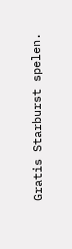Gratis Starburst spelen.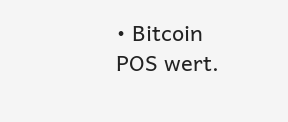• Bitcoin POS wert.